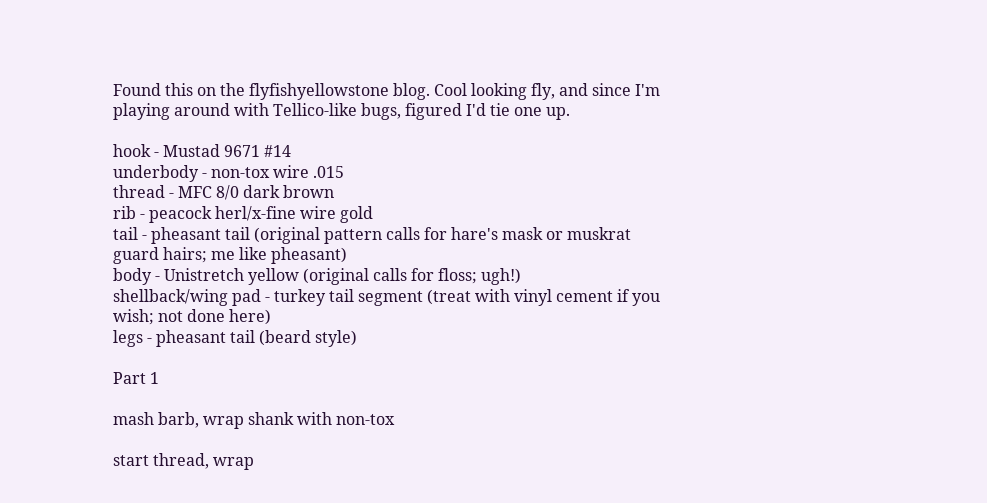Found this on the flyfishyellowstone blog. Cool looking fly, and since I'm playing around with Tellico-like bugs, figured I'd tie one up.

hook - Mustad 9671 #14
underbody - non-tox wire .015
thread - MFC 8/0 dark brown
rib - peacock herl/x-fine wire gold
tail - pheasant tail (original pattern calls for hare's mask or muskrat guard hairs; me like pheasant)
body - Unistretch yellow (original calls for floss; ugh!)
shellback/wing pad - turkey tail segment (treat with vinyl cement if you wish; not done here)
legs - pheasant tail (beard style)

Part 1

mash barb, wrap shank with non-tox

start thread, wrap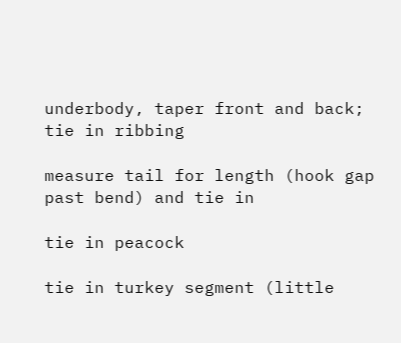underbody, taper front and back; tie in ribbing

measure tail for length (hook gap past bend) and tie in

tie in peacock

tie in turkey segment (little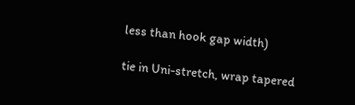less than hook gap width)

tie in Uni-stretch, wrap tapered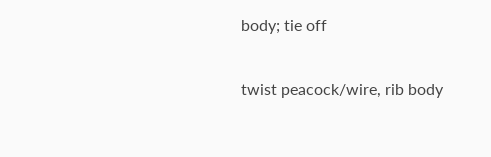body; tie off

twist peacock/wire, rib body